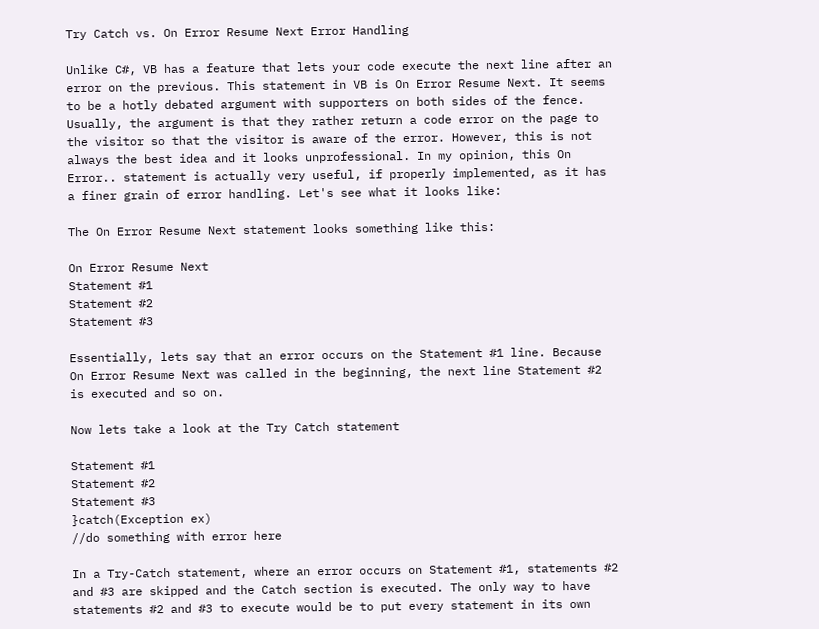Try Catch vs. On Error Resume Next Error Handling

Unlike C#, VB has a feature that lets your code execute the next line after an error on the previous. This statement in VB is On Error Resume Next. It seems to be a hotly debated argument with supporters on both sides of the fence. Usually, the argument is that they rather return a code error on the page to the visitor so that the visitor is aware of the error. However, this is not always the best idea and it looks unprofessional. In my opinion, this On Error.. statement is actually very useful, if properly implemented, as it has a finer grain of error handling. Let's see what it looks like:

The On Error Resume Next statement looks something like this:

On Error Resume Next
Statement #1
Statement #2
Statement #3

Essentially, lets say that an error occurs on the Statement #1 line. Because On Error Resume Next was called in the beginning, the next line Statement #2 is executed and so on.

Now lets take a look at the Try Catch statement

Statement #1
Statement #2
Statement #3
}catch(Exception ex)
//do something with error here

In a Try-Catch statement, where an error occurs on Statement #1, statements #2 and #3 are skipped and the Catch section is executed. The only way to have statements #2 and #3 to execute would be to put every statement in its own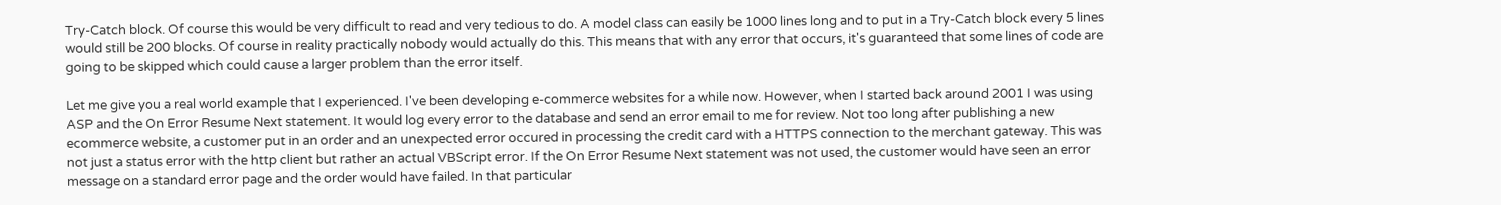Try-Catch block. Of course this would be very difficult to read and very tedious to do. A model class can easily be 1000 lines long and to put in a Try-Catch block every 5 lines would still be 200 blocks. Of course in reality practically nobody would actually do this. This means that with any error that occurs, it's guaranteed that some lines of code are going to be skipped which could cause a larger problem than the error itself.

Let me give you a real world example that I experienced. I've been developing e-commerce websites for a while now. However, when I started back around 2001 I was using ASP and the On Error Resume Next statement. It would log every error to the database and send an error email to me for review. Not too long after publishing a new ecommerce website, a customer put in an order and an unexpected error occured in processing the credit card with a HTTPS connection to the merchant gateway. This was not just a status error with the http client but rather an actual VBScript error. If the On Error Resume Next statement was not used, the customer would have seen an error message on a standard error page and the order would have failed. In that particular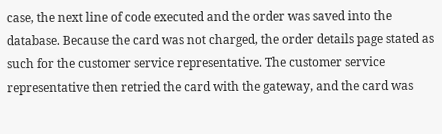case, the next line of code executed and the order was saved into the database. Because the card was not charged, the order details page stated as such for the customer service representative. The customer service representative then retried the card with the gateway, and the card was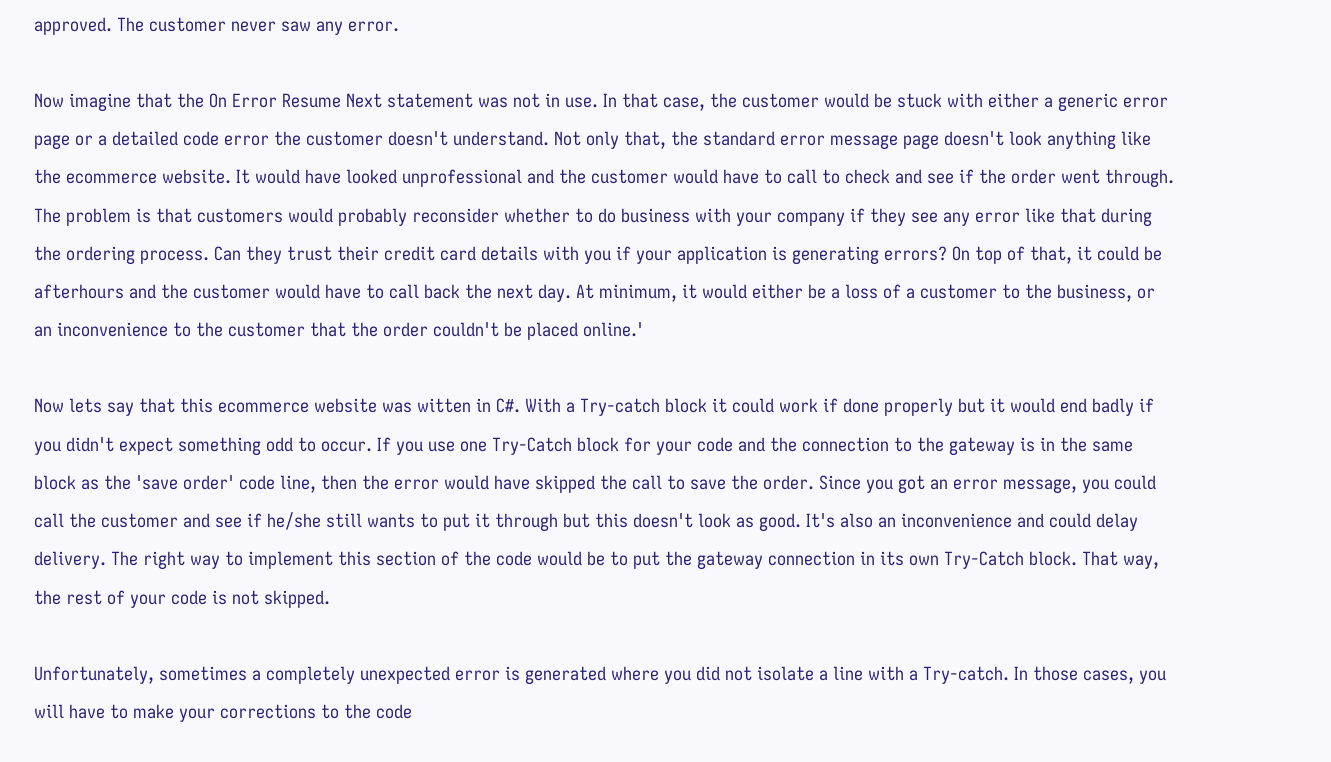approved. The customer never saw any error.

Now imagine that the On Error Resume Next statement was not in use. In that case, the customer would be stuck with either a generic error page or a detailed code error the customer doesn't understand. Not only that, the standard error message page doesn't look anything like the ecommerce website. It would have looked unprofessional and the customer would have to call to check and see if the order went through. The problem is that customers would probably reconsider whether to do business with your company if they see any error like that during the ordering process. Can they trust their credit card details with you if your application is generating errors? On top of that, it could be afterhours and the customer would have to call back the next day. At minimum, it would either be a loss of a customer to the business, or an inconvenience to the customer that the order couldn't be placed online.'

Now lets say that this ecommerce website was witten in C#. With a Try-catch block it could work if done properly but it would end badly if you didn't expect something odd to occur. If you use one Try-Catch block for your code and the connection to the gateway is in the same block as the 'save order' code line, then the error would have skipped the call to save the order. Since you got an error message, you could call the customer and see if he/she still wants to put it through but this doesn't look as good. It's also an inconvenience and could delay delivery. The right way to implement this section of the code would be to put the gateway connection in its own Try-Catch block. That way, the rest of your code is not skipped.

Unfortunately, sometimes a completely unexpected error is generated where you did not isolate a line with a Try-catch. In those cases, you will have to make your corrections to the code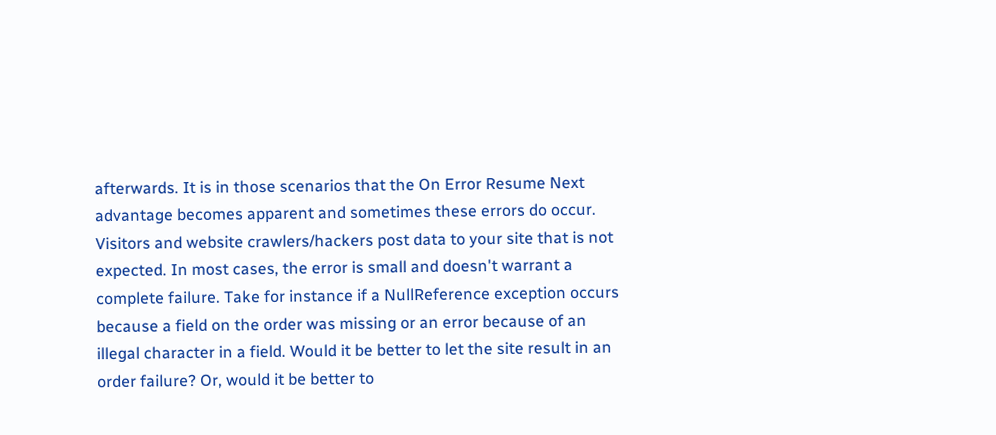afterwards. It is in those scenarios that the On Error Resume Next advantage becomes apparent and sometimes these errors do occur. Visitors and website crawlers/hackers post data to your site that is not expected. In most cases, the error is small and doesn't warrant a complete failure. Take for instance if a NullReference exception occurs because a field on the order was missing or an error because of an illegal character in a field. Would it be better to let the site result in an order failure? Or, would it be better to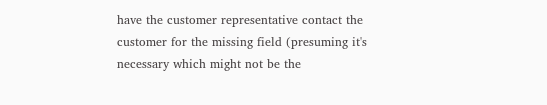have the customer representative contact the customer for the missing field (presuming it's necessary which might not be the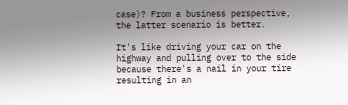case)? From a business perspective, the latter scenario is better.

It's like driving your car on the highway and pulling over to the side because there's a nail in your tire resulting in an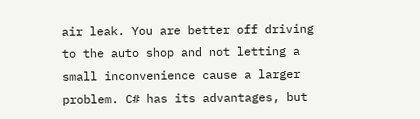air leak. You are better off driving to the auto shop and not letting a small inconvenience cause a larger problem. C# has its advantages, but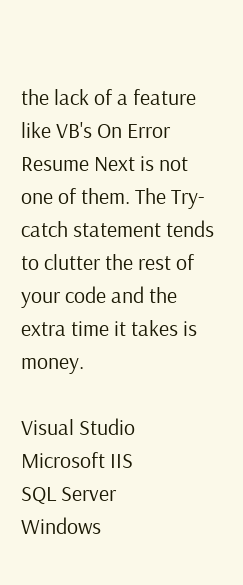the lack of a feature like VB's On Error Resume Next is not one of them. The Try-catch statement tends to clutter the rest of your code and the extra time it takes is money.

Visual Studio
Microsoft IIS
SQL Server
Windows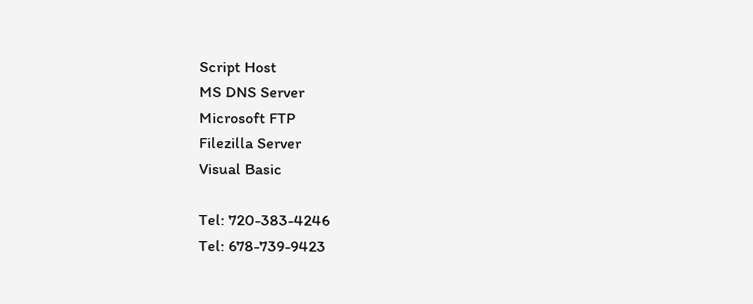Script Host
MS DNS Server
Microsoft FTP
Filezilla Server
Visual Basic

Tel: 720-383-4246
Tel: 678-739-9423